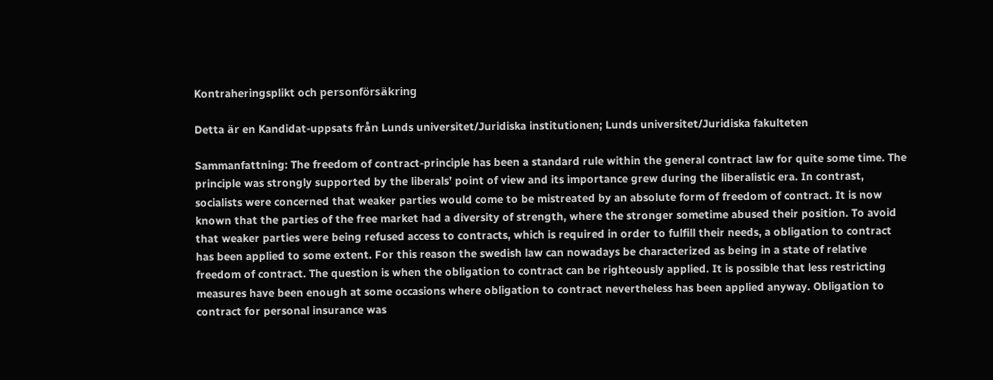Kontraheringsplikt och personförsäkring

Detta är en Kandidat-uppsats från Lunds universitet/Juridiska institutionen; Lunds universitet/Juridiska fakulteten

Sammanfattning: The freedom of contract-principle has been a standard rule within the general contract law for quite some time. The principle was strongly supported by the liberals’ point of view and its importance grew during the liberalistic era. In contrast, socialists were concerned that weaker parties would come to be mistreated by an absolute form of freedom of contract. It is now known that the parties of the free market had a diversity of strength, where the stronger sometime abused their position. To avoid that weaker parties were being refused access to contracts, which is required in order to fulfill their needs, a obligation to contract has been applied to some extent. For this reason the swedish law can nowadays be characterized as being in a state of relative freedom of contract. The question is when the obligation to contract can be righteously applied. It is possible that less restricting measures have been enough at some occasions where obligation to contract nevertheless has been applied anyway. Obligation to contract for personal insurance was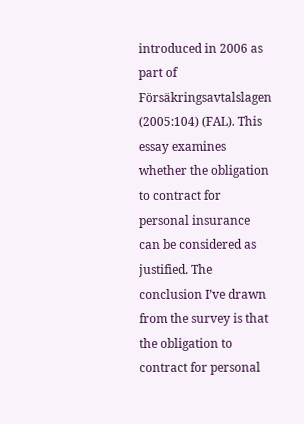introduced in 2006 as part of Försäkringsavtalslagen (2005:104) (FAL). This essay examines whether the obligation to contract for personal insurance can be considered as justified. The conclusion I’ve drawn from the survey is that the obligation to contract for personal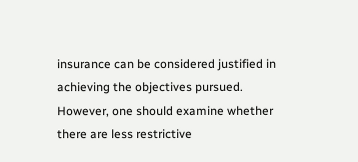insurance can be considered justified in achieving the objectives pursued. However, one should examine whether there are less restrictive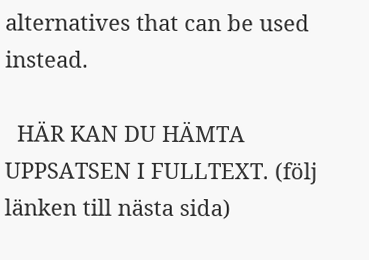alternatives that can be used instead.

  HÄR KAN DU HÄMTA UPPSATSEN I FULLTEXT. (följ länken till nästa sida)